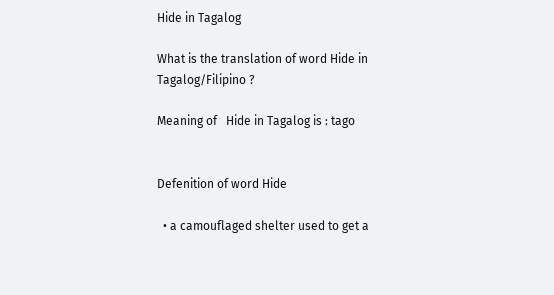Hide in Tagalog

What is the translation of word Hide in Tagalog/Filipino ?

Meaning of   Hide in Tagalog is : tago


Defenition of word Hide

  • a camouflaged shelter used to get a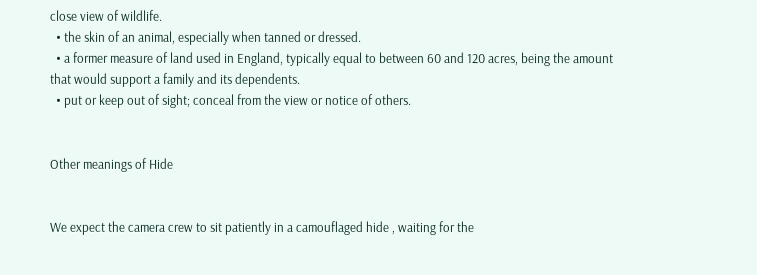close view of wildlife.
  • the skin of an animal, especially when tanned or dressed.
  • a former measure of land used in England, typically equal to between 60 and 120 acres, being the amount that would support a family and its dependents.
  • put or keep out of sight; conceal from the view or notice of others.


Other meanings of Hide


We expect the camera crew to sit patiently in a camouflaged hide , waiting for the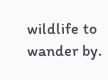wildlife to wander by.